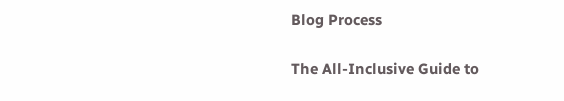Blog Process

The All-Inclusive Guide to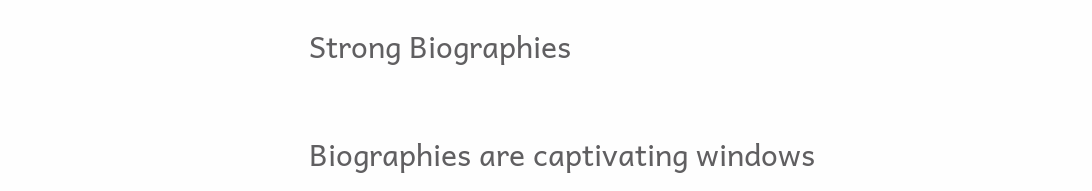Strong Biographies

Biographies are captivating windows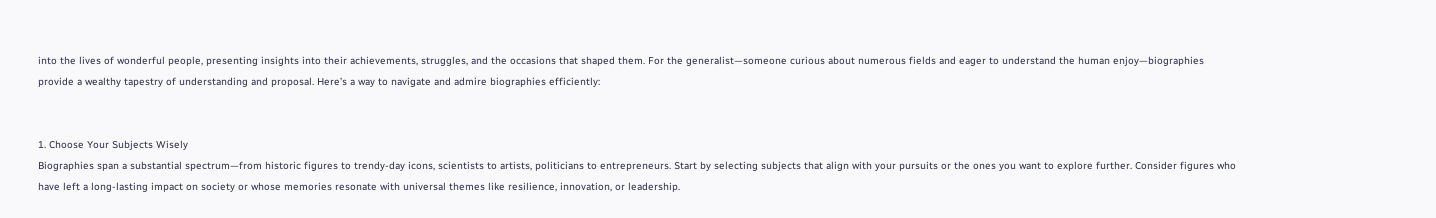into the lives of wonderful people, presenting insights into their achievements, struggles, and the occasions that shaped them. For the generalist—someone curious about numerous fields and eager to understand the human enjoy—biographies provide a wealthy tapestry of understanding and proposal. Here’s a way to navigate and admire biographies efficiently:


1. Choose Your Subjects Wisely
Biographies span a substantial spectrum—from historic figures to trendy-day icons, scientists to artists, politicians to entrepreneurs. Start by selecting subjects that align with your pursuits or the ones you want to explore further. Consider figures who have left a long-lasting impact on society or whose memories resonate with universal themes like resilience, innovation, or leadership.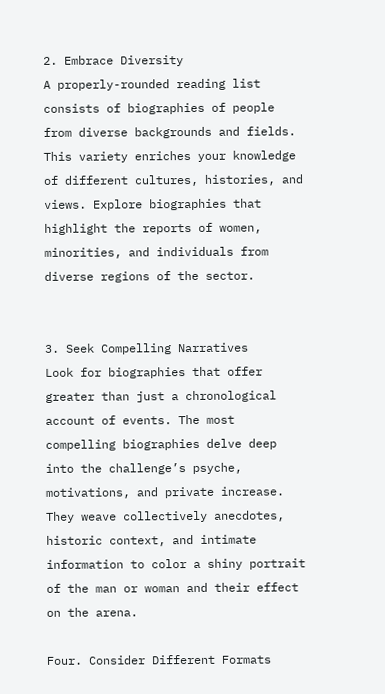2. Embrace Diversity
A properly-rounded reading list consists of biographies of people from diverse backgrounds and fields. This variety enriches your knowledge of different cultures, histories, and views. Explore biographies that highlight the reports of women, minorities, and individuals from diverse regions of the sector.


3. Seek Compelling Narratives
Look for biographies that offer greater than just a chronological account of events. The most compelling biographies delve deep into the challenge’s psyche, motivations, and private increase. They weave collectively anecdotes, historic context, and intimate information to color a shiny portrait of the man or woman and their effect on the arena.

Four. Consider Different Formats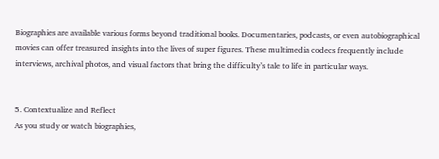Biographies are available various forms beyond traditional books. Documentaries, podcasts, or even autobiographical movies can offer treasured insights into the lives of super figures. These multimedia codecs frequently include interviews, archival photos, and visual factors that bring the difficulty’s tale to life in particular ways.


5. Contextualize and Reflect
As you study or watch biographies,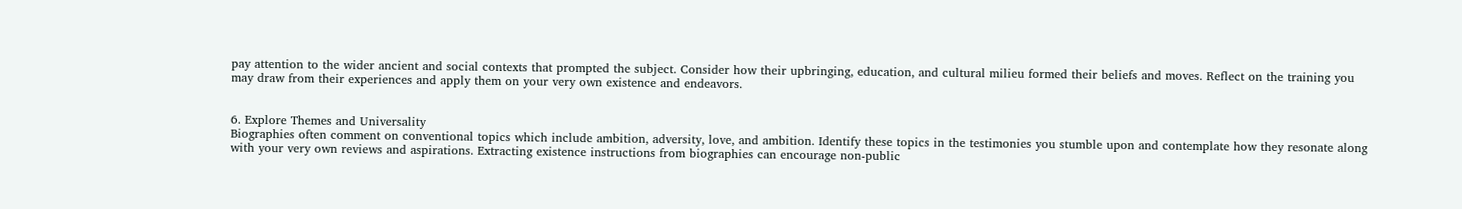pay attention to the wider ancient and social contexts that prompted the subject. Consider how their upbringing, education, and cultural milieu formed their beliefs and moves. Reflect on the training you may draw from their experiences and apply them on your very own existence and endeavors.


6. Explore Themes and Universality
Biographies often comment on conventional topics which include ambition, adversity, love, and ambition. Identify these topics in the testimonies you stumble upon and contemplate how they resonate along with your very own reviews and aspirations. Extracting existence instructions from biographies can encourage non-public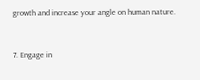growth and increase your angle on human nature.


7. Engage in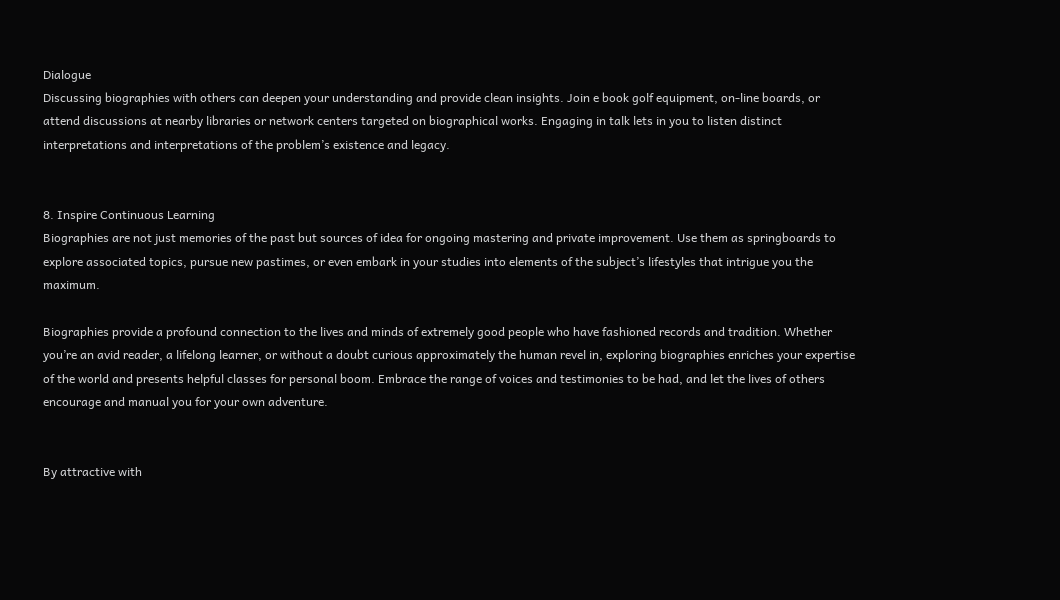Dialogue
Discussing biographies with others can deepen your understanding and provide clean insights. Join e book golf equipment, on-line boards, or attend discussions at nearby libraries or network centers targeted on biographical works. Engaging in talk lets in you to listen distinct interpretations and interpretations of the problem’s existence and legacy.


8. Inspire Continuous Learning
Biographies are not just memories of the past but sources of idea for ongoing mastering and private improvement. Use them as springboards to explore associated topics, pursue new pastimes, or even embark in your studies into elements of the subject’s lifestyles that intrigue you the maximum.

Biographies provide a profound connection to the lives and minds of extremely good people who have fashioned records and tradition. Whether you’re an avid reader, a lifelong learner, or without a doubt curious approximately the human revel in, exploring biographies enriches your expertise of the world and presents helpful classes for personal boom. Embrace the range of voices and testimonies to be had, and let the lives of others encourage and manual you for your own adventure.


By attractive with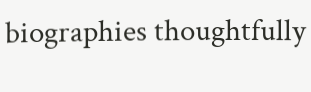biographies thoughtfully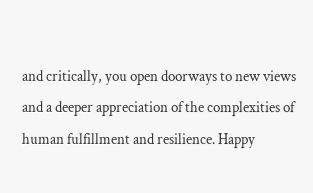and critically, you open doorways to new views and a deeper appreciation of the complexities of human fulfillment and resilience. Happy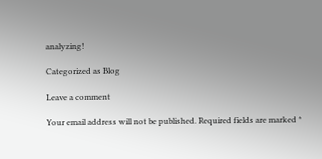analyzing!

Categorized as Blog

Leave a comment

Your email address will not be published. Required fields are marked *